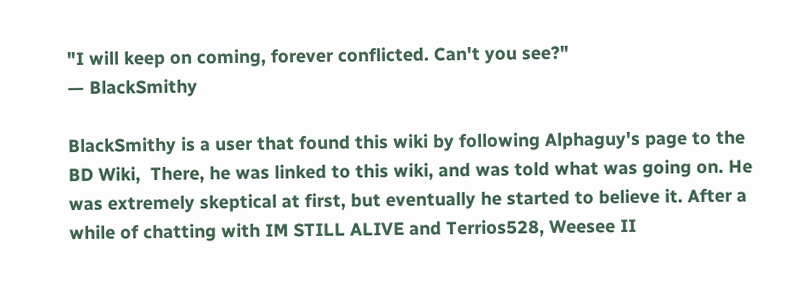"I will keep on coming, forever conflicted. Can't you see?"
— BlackSmithy

BlackSmithy is a user that found this wiki by following Alphaguy's page to the BD Wiki,  There, he was linked to this wiki, and was told what was going on. He was extremely skeptical at first, but eventually he started to believe it. After a while of chatting with IM STILL ALIVE and Terrios528, Weesee II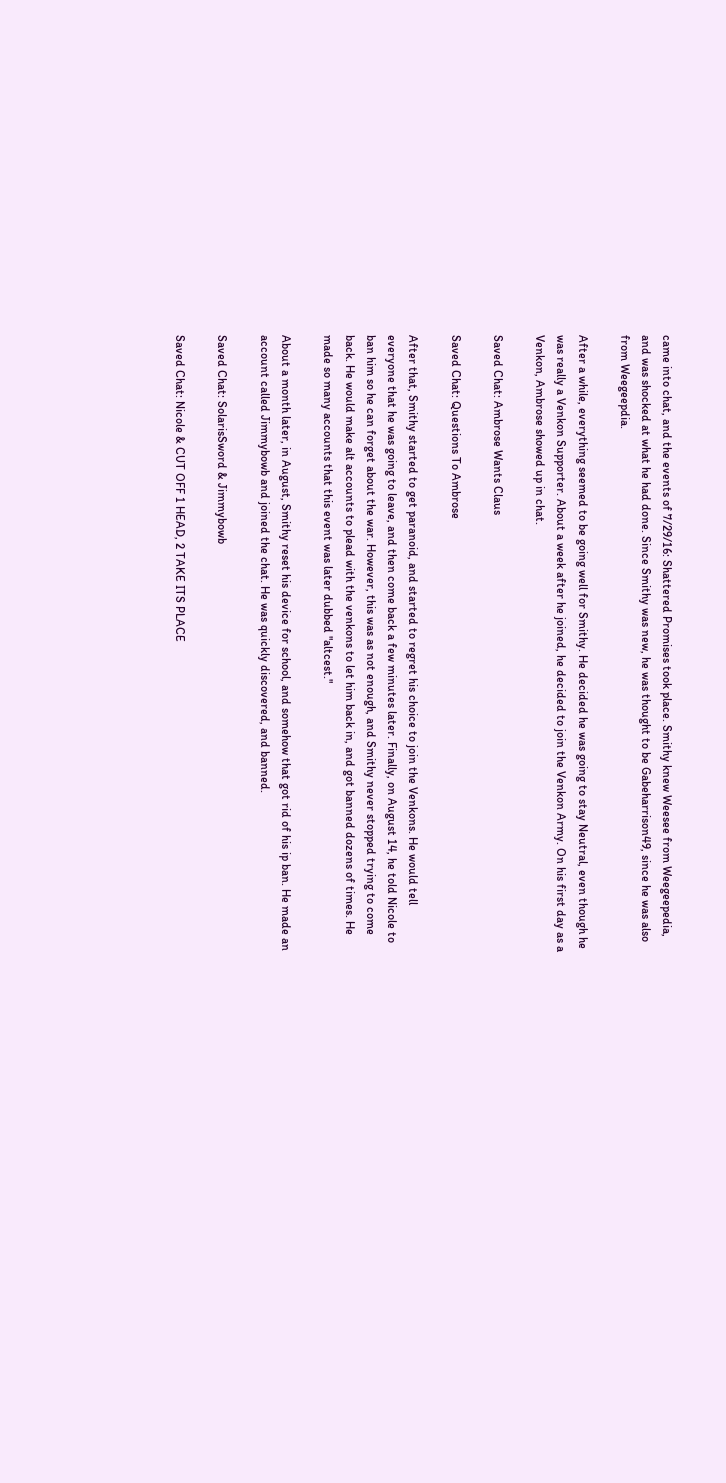came into chat, and the events of 7/29/16: Shattered Promises took place. Smithy knew Weesee from Weegeepedia, and was shocked at what he had done. Since Smithy was new, he was thought to be Gabeharrison49, since he was also from Weegeepdia.

After a while, everything seemed to be going well for Smithy. He decided he was going to stay Neutral, even though he was really a Venkon Supporter. About a week after he joined, he decided to join the Venkon Army. On his first day as a Venkon, Ambrose showed up in chat.

Saved Chat: Ambrose Wants Claus

Saved Chat: Questions To Ambrose

After that, Smithy started to get paranoid, and started to regret his choice to join the Venkons. He would tell everyone that he was going to leave, and then come back a few minutes later. Finally, on August 14, he told Nicole to ban him so he can forget about the war. However, this was as not enough, and Smithy never stopped trying to come back. He would make alt accounts to plead with the venkons to let him back in, and got banned dozens of times. He made so many accounts that this event was later dubbed "altcest."

About a month later, in August, Smithy reset his device for school, and somehow that got rid of his ip ban. He made an account called Jimmybowb and joined the chat. He was quickly discovered, and banned.

Saved Chat: SolarisSword & Jimmybowb

Saved Chat: Nicole & CUT OFF 1 HEAD, 2 TAKE ITS PLACE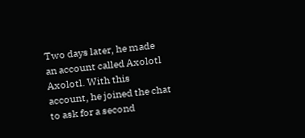Two days later, he made an account called Axolotl Axolotl. With this account, he joined the chat to ask for a second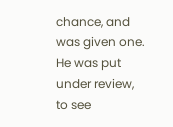chance, and was given one. He was put under review, to see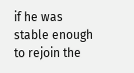if he was stable enough to rejoin the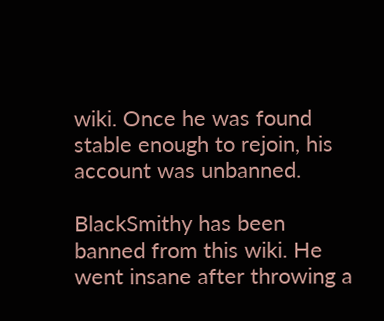wiki. Once he was found stable enough to rejoin, his account was unbanned.

BlackSmithy has been banned from this wiki. He went insane after throwing a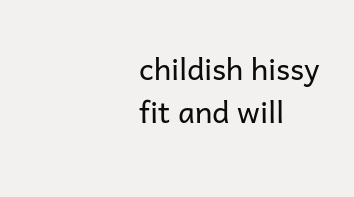childish hissy fit and will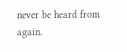never be heard from again.